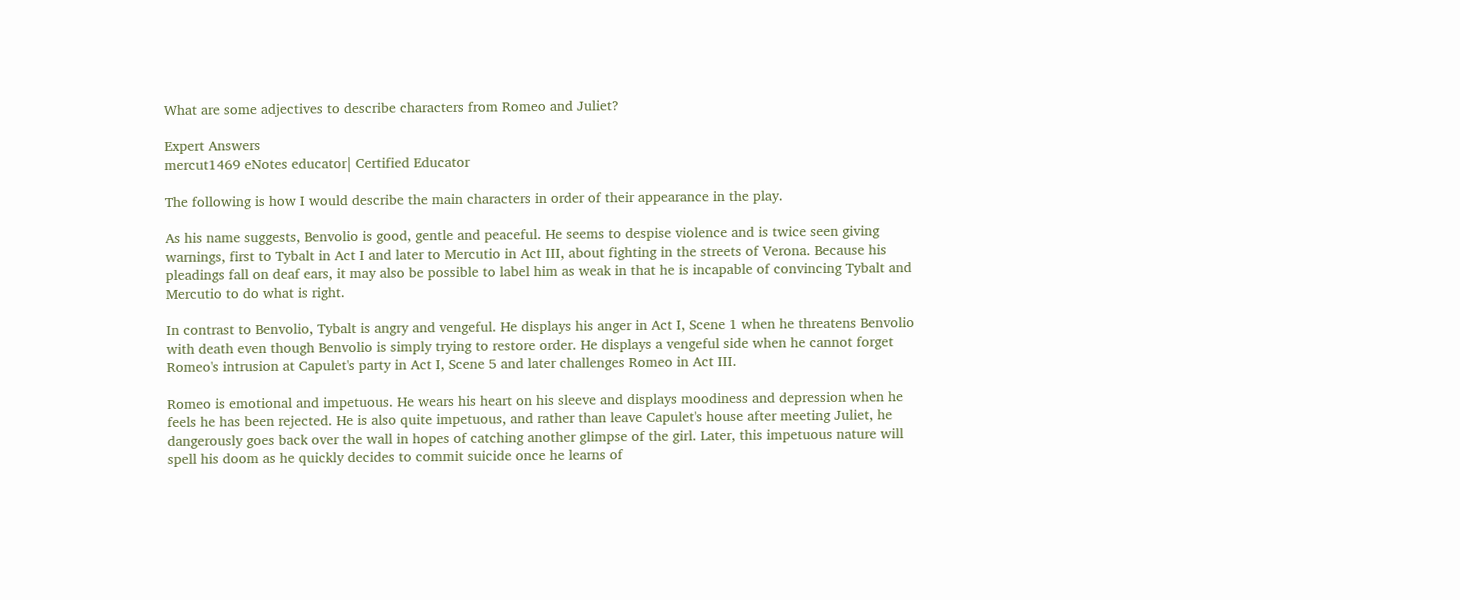What are some adjectives to describe characters from Romeo and Juliet?

Expert Answers
mercut1469 eNotes educator| Certified Educator

The following is how I would describe the main characters in order of their appearance in the play.

As his name suggests, Benvolio is good, gentle and peaceful. He seems to despise violence and is twice seen giving warnings, first to Tybalt in Act I and later to Mercutio in Act III, about fighting in the streets of Verona. Because his pleadings fall on deaf ears, it may also be possible to label him as weak in that he is incapable of convincing Tybalt and Mercutio to do what is right.

In contrast to Benvolio, Tybalt is angry and vengeful. He displays his anger in Act I, Scene 1 when he threatens Benvolio with death even though Benvolio is simply trying to restore order. He displays a vengeful side when he cannot forget Romeo's intrusion at Capulet's party in Act I, Scene 5 and later challenges Romeo in Act III.

Romeo is emotional and impetuous. He wears his heart on his sleeve and displays moodiness and depression when he feels he has been rejected. He is also quite impetuous, and rather than leave Capulet's house after meeting Juliet, he dangerously goes back over the wall in hopes of catching another glimpse of the girl. Later, this impetuous nature will spell his doom as he quickly decides to commit suicide once he learns of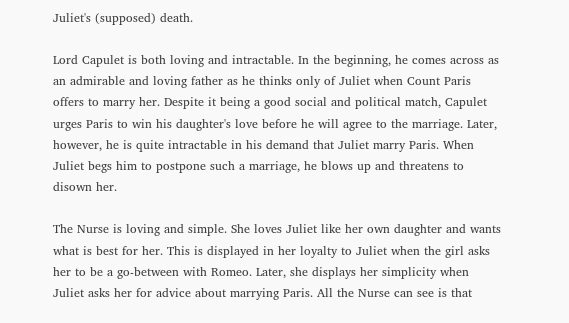Juliet's (supposed) death.

Lord Capulet is both loving and intractable. In the beginning, he comes across as an admirable and loving father as he thinks only of Juliet when Count Paris offers to marry her. Despite it being a good social and political match, Capulet urges Paris to win his daughter's love before he will agree to the marriage. Later, however, he is quite intractable in his demand that Juliet marry Paris. When Juliet begs him to postpone such a marriage, he blows up and threatens to disown her.

The Nurse is loving and simple. She loves Juliet like her own daughter and wants what is best for her. This is displayed in her loyalty to Juliet when the girl asks her to be a go-between with Romeo. Later, she displays her simplicity when Juliet asks her for advice about marrying Paris. All the Nurse can see is that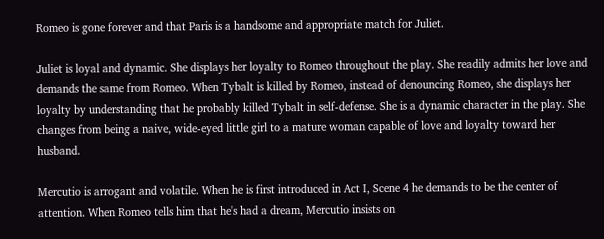Romeo is gone forever and that Paris is a handsome and appropriate match for Juliet.

Juliet is loyal and dynamic. She displays her loyalty to Romeo throughout the play. She readily admits her love and demands the same from Romeo. When Tybalt is killed by Romeo, instead of denouncing Romeo, she displays her loyalty by understanding that he probably killed Tybalt in self-defense. She is a dynamic character in the play. She changes from being a naive, wide-eyed little girl to a mature woman capable of love and loyalty toward her husband.

Mercutio is arrogant and volatile. When he is first introduced in Act I, Scene 4 he demands to be the center of attention. When Romeo tells him that he's had a dream, Mercutio insists on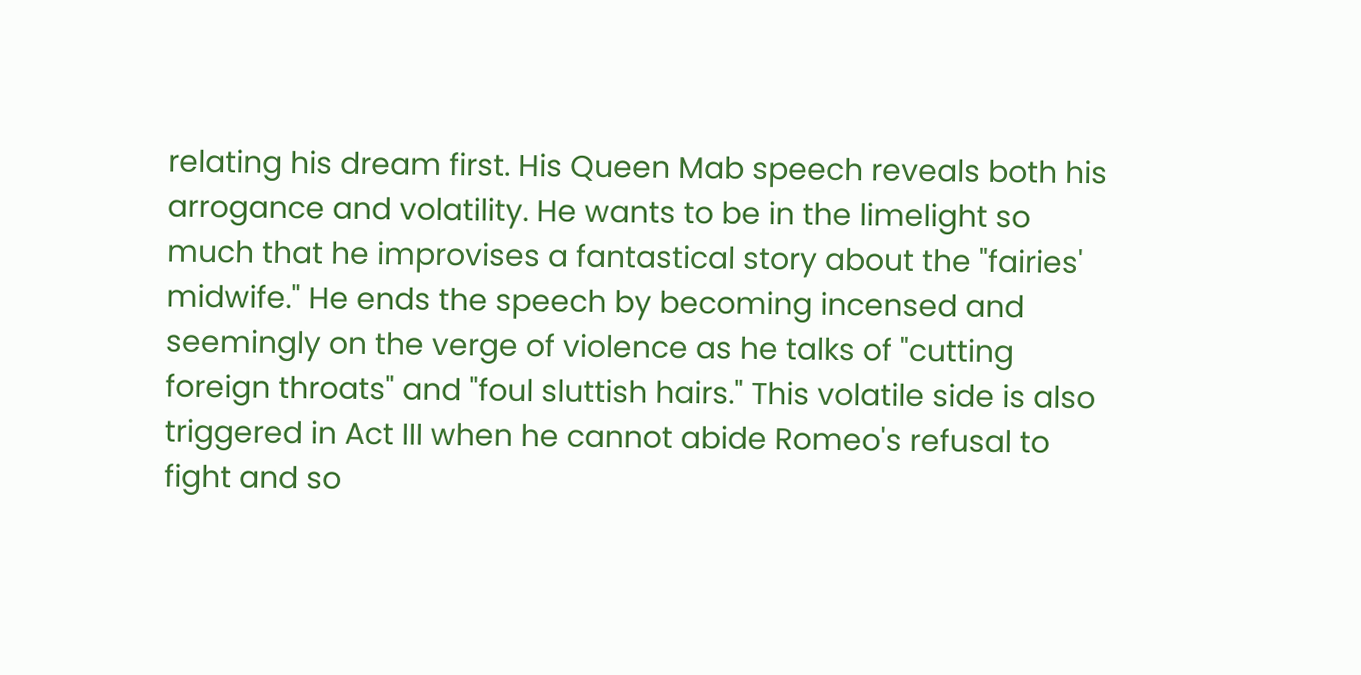relating his dream first. His Queen Mab speech reveals both his arrogance and volatility. He wants to be in the limelight so much that he improvises a fantastical story about the "fairies' midwife." He ends the speech by becoming incensed and seemingly on the verge of violence as he talks of "cutting foreign throats" and "foul sluttish hairs." This volatile side is also triggered in Act III when he cannot abide Romeo's refusal to fight and so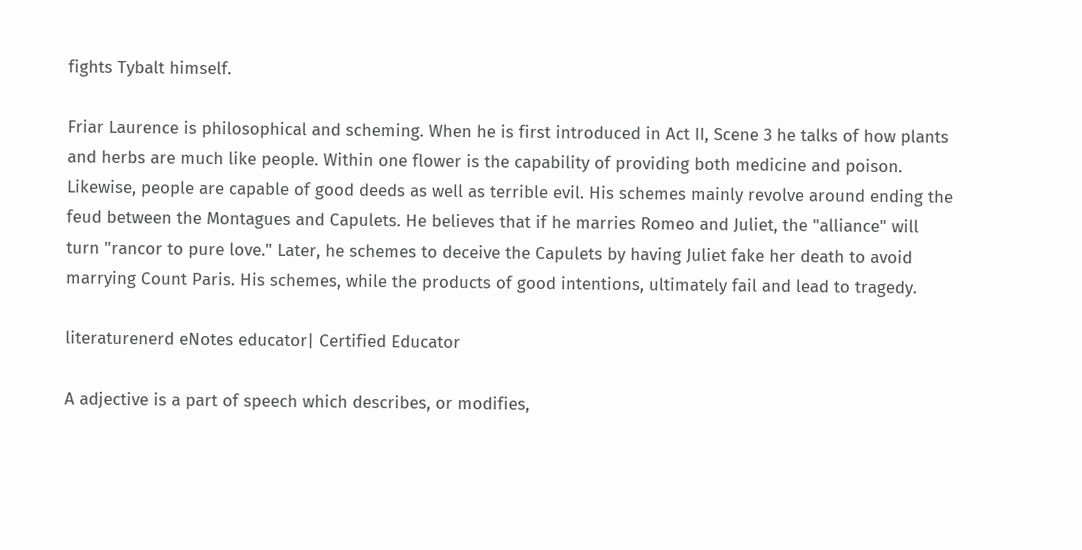fights Tybalt himself.

Friar Laurence is philosophical and scheming. When he is first introduced in Act II, Scene 3 he talks of how plants and herbs are much like people. Within one flower is the capability of providing both medicine and poison. Likewise, people are capable of good deeds as well as terrible evil. His schemes mainly revolve around ending the feud between the Montagues and Capulets. He believes that if he marries Romeo and Juliet, the "alliance" will turn "rancor to pure love." Later, he schemes to deceive the Capulets by having Juliet fake her death to avoid marrying Count Paris. His schemes, while the products of good intentions, ultimately fail and lead to tragedy.

literaturenerd eNotes educator| Certified Educator

A adjective is a part of speech which describes, or modifies,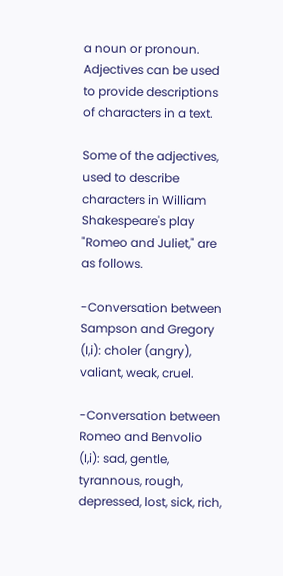a noun or pronoun. Adjectives can be used to provide descriptions of characters in a text.

Some of the adjectives, used to describe characters in William Shakespeare's play "Romeo and Juliet," are as follows.

-Conversation between Sampson and Gregory (I,i): choler (angry), valiant, weak, cruel.

-Conversation between Romeo and Benvolio (I,i): sad, gentle, tyrannous, rough, depressed, lost, sick, rich,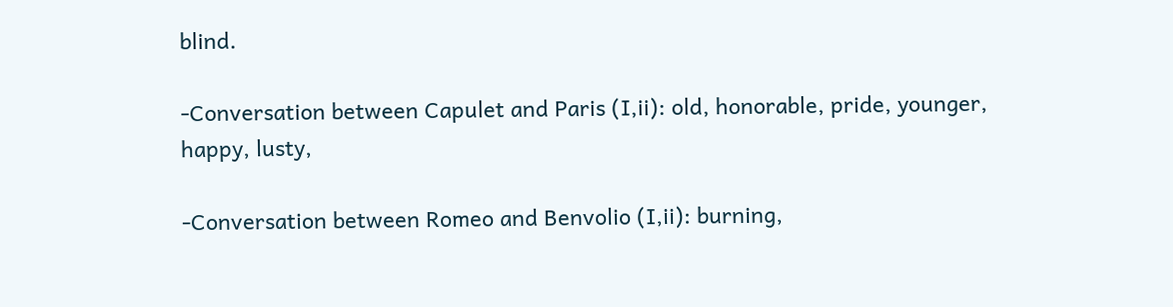blind.

-Conversation between Capulet and Paris (I,ii): old, honorable, pride, younger, happy, lusty,

-Conversation between Romeo and Benvolio (I,ii): burning,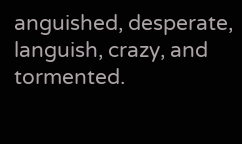anguished, desperate, languish, crazy, and tormented.